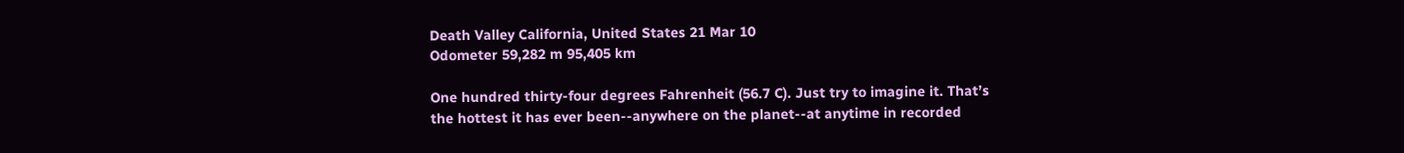Death Valley California, United States 21 Mar 10
Odometer 59,282 m 95,405 km

One hundred thirty-four degrees Fahrenheit (56.7 C). Just try to imagine it. That’s the hottest it has ever been--anywhere on the planet--at anytime in recorded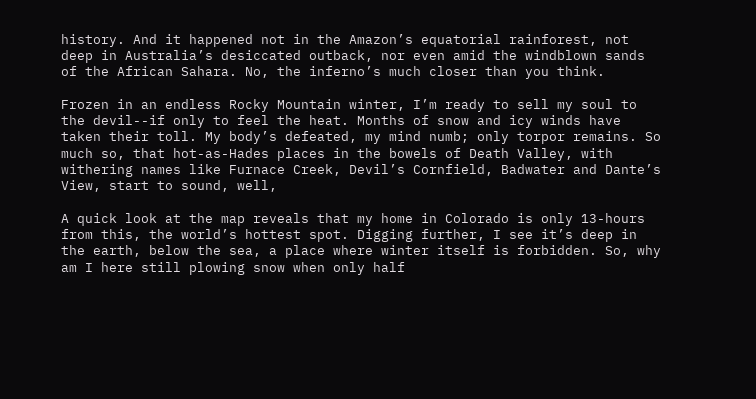history. And it happened not in the Amazon’s equatorial rainforest, not deep in Australia’s desiccated outback, nor even amid the windblown sands of the African Sahara. No, the inferno’s much closer than you think.

Frozen in an endless Rocky Mountain winter, I’m ready to sell my soul to the devil--if only to feel the heat. Months of snow and icy winds have taken their toll. My body’s defeated, my mind numb; only torpor remains. So much so, that hot-as-Hades places in the bowels of Death Valley, with withering names like Furnace Creek, Devil’s Cornfield, Badwater and Dante’s View, start to sound, well,

A quick look at the map reveals that my home in Colorado is only 13-hours from this, the world’s hottest spot. Digging further, I see it’s deep in the earth, below the sea, a place where winter itself is forbidden. So, why am I here still plowing snow when only half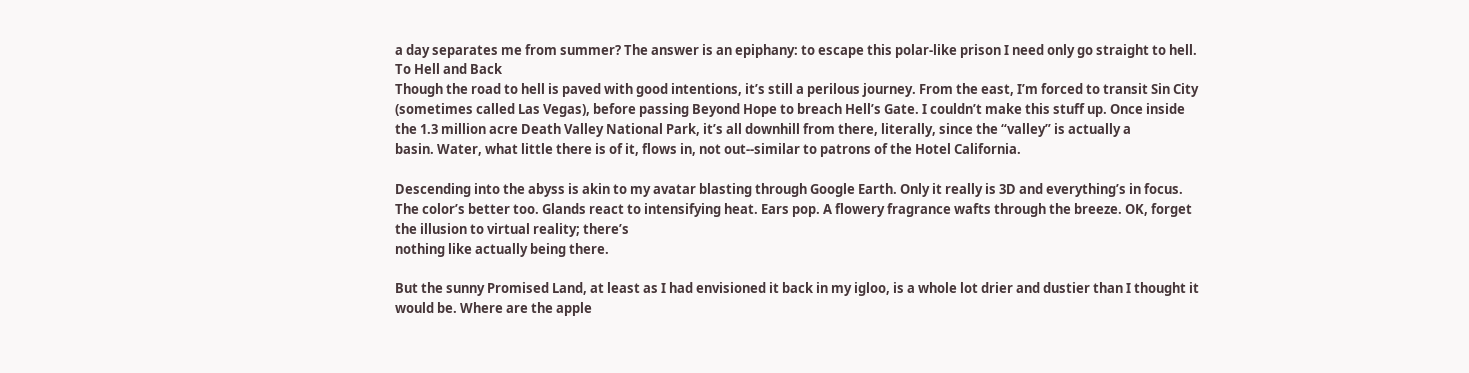a day separates me from summer? The answer is an epiphany: to escape this polar-like prison I need only go straight to hell.
To Hell and Back
Though the road to hell is paved with good intentions, it’s still a perilous journey. From the east, I’m forced to transit Sin City (sometimes called Las Vegas), before passing Beyond Hope to breach Hell’s Gate. I couldn’t make this stuff up. Once inside the 1.3 million acre Death Valley National Park, it’s all downhill from there, literally, since the “valley” is actually a
basin. Water, what little there is of it, flows in, not out--similar to patrons of the Hotel California.

Descending into the abyss is akin to my avatar blasting through Google Earth. Only it really is 3D and everything’s in focus. The color’s better too. Glands react to intensifying heat. Ears pop. A flowery fragrance wafts through the breeze. OK, forget the illusion to virtual reality; there’s
nothing like actually being there.

But the sunny Promised Land, at least as I had envisioned it back in my igloo, is a whole lot drier and dustier than I thought it would be. Where are the apple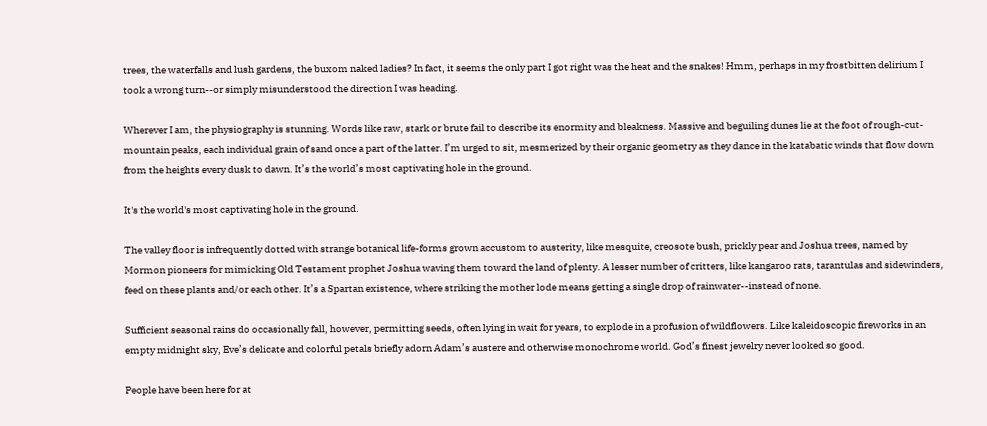trees, the waterfalls and lush gardens, the buxom naked ladies? In fact, it seems the only part I got right was the heat and the snakes! Hmm, perhaps in my frostbitten delirium I took a wrong turn--or simply misunderstood the direction I was heading.

Wherever I am, the physiography is stunning. Words like raw, stark or brute fail to describe its enormity and bleakness. Massive and beguiling dunes lie at the foot of rough-cut-mountain peaks, each individual grain of sand once a part of the latter. I’m urged to sit, mesmerized by their organic geometry as they dance in the katabatic winds that flow down from the heights every dusk to dawn. It’s the world’s most captivating hole in the ground.

It's the world's most captivating hole in the ground.

The valley floor is infrequently dotted with strange botanical life-forms grown accustom to austerity, like mesquite, creosote bush, prickly pear and Joshua trees, named by Mormon pioneers for mimicking Old Testament prophet Joshua waving them toward the land of plenty. A lesser number of critters, like kangaroo rats, tarantulas and sidewinders, feed on these plants and/or each other. It’s a Spartan existence, where striking the mother lode means getting a single drop of rainwater--instead of none.

Sufficient seasonal rains do occasionally fall, however, permitting seeds, often lying in wait for years, to explode in a profusion of wildflowers. Like kaleidoscopic fireworks in an empty midnight sky, Eve’s delicate and colorful petals briefly adorn Adam’s austere and otherwise monochrome world. God’s finest jewelry never looked so good.

People have been here for at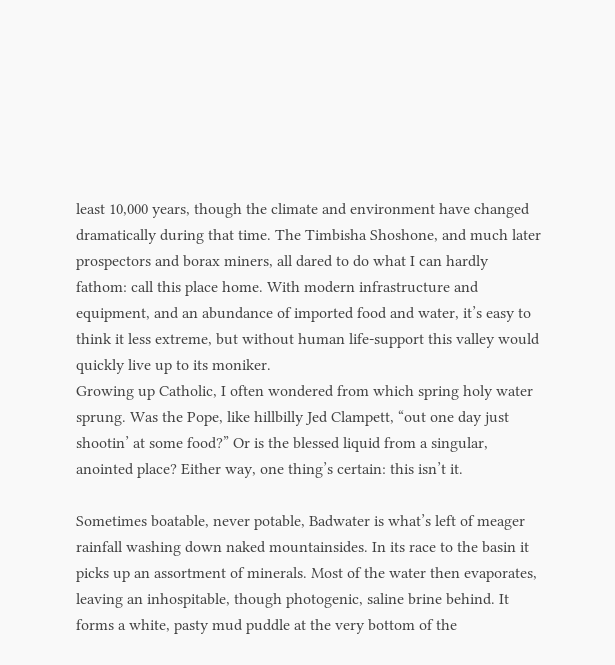least 10,000 years, though the climate and environment have changed dramatically during that time. The Timbisha Shoshone, and much later prospectors and borax miners, all dared to do what I can hardly fathom: call this place home. With modern infrastructure and equipment, and an abundance of imported food and water, it’s easy to think it less extreme, but without human life-support this valley would quickly live up to its moniker.
Growing up Catholic, I often wondered from which spring holy water sprung. Was the Pope, like hillbilly Jed Clampett, “out one day just shootin’ at some food?” Or is the blessed liquid from a singular, anointed place? Either way, one thing’s certain: this isn’t it.

Sometimes boatable, never potable, Badwater is what’s left of meager rainfall washing down naked mountainsides. In its race to the basin it picks up an assortment of minerals. Most of the water then evaporates, leaving an inhospitable, though photogenic, saline brine behind. It forms a white, pasty mud puddle at the very bottom of the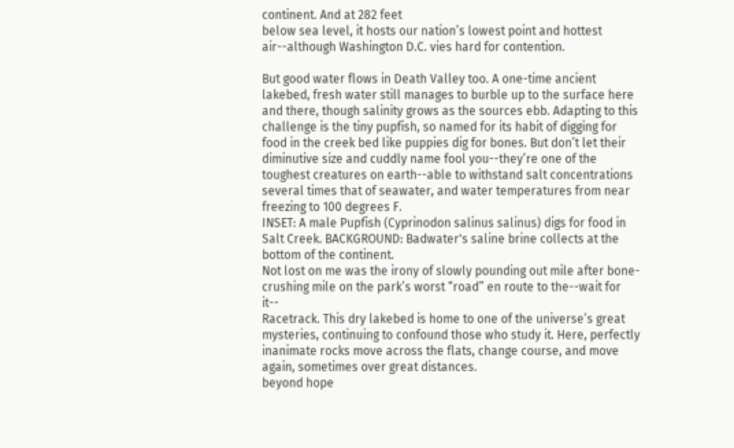continent. And at 282 feet
below sea level, it hosts our nation’s lowest point and hottest air--although Washington D.C. vies hard for contention.

But good water flows in Death Valley too. A one-time ancient lakebed, fresh water still manages to burble up to the surface here and there, though salinity grows as the sources ebb. Adapting to this challenge is the tiny pupfish, so named for its habit of digging for food in the creek bed like puppies dig for bones. But don’t let their diminutive size and cuddly name fool you--they’re one of the toughest creatures on earth--able to withstand salt concentrations several times that of seawater, and water temperatures from near freezing to 100 degrees F.
INSET: A male Pupfish (Cyprinodon salinus salinus) digs for food in Salt Creek. BACKGROUND: Badwater's saline brine collects at the bottom of the continent.
Not lost on me was the irony of slowly pounding out mile after bone-crushing mile on the park’s worst “road” en route to the--wait for it--
Racetrack. This dry lakebed is home to one of the universe’s great mysteries, continuing to confound those who study it. Here, perfectly inanimate rocks move across the flats, change course, and move again, sometimes over great distances.
beyond hope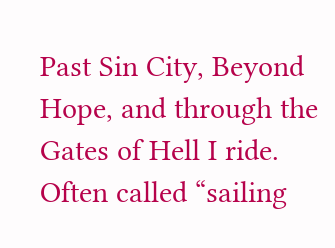Past Sin City, Beyond Hope, and through the Gates of Hell I ride.
Often called “sailing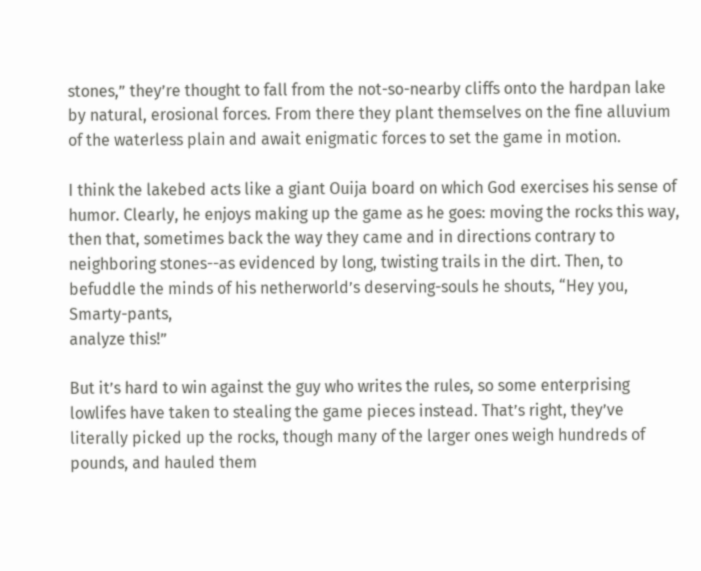stones,” they’re thought to fall from the not-so-nearby cliffs onto the hardpan lake by natural, erosional forces. From there they plant themselves on the fine alluvium of the waterless plain and await enigmatic forces to set the game in motion.

I think the lakebed acts like a giant Ouija board on which God exercises his sense of humor. Clearly, he enjoys making up the game as he goes: moving the rocks this way, then that, sometimes back the way they came and in directions contrary to neighboring stones--as evidenced by long, twisting trails in the dirt. Then, to befuddle the minds of his netherworld’s deserving-souls he shouts, “Hey you, Smarty-pants,
analyze this!”

But it’s hard to win against the guy who writes the rules, so some enterprising lowlifes have taken to stealing the game pieces instead. That’s right, they’ve literally picked up the rocks, though many of the larger ones weigh hundreds of pounds, and hauled them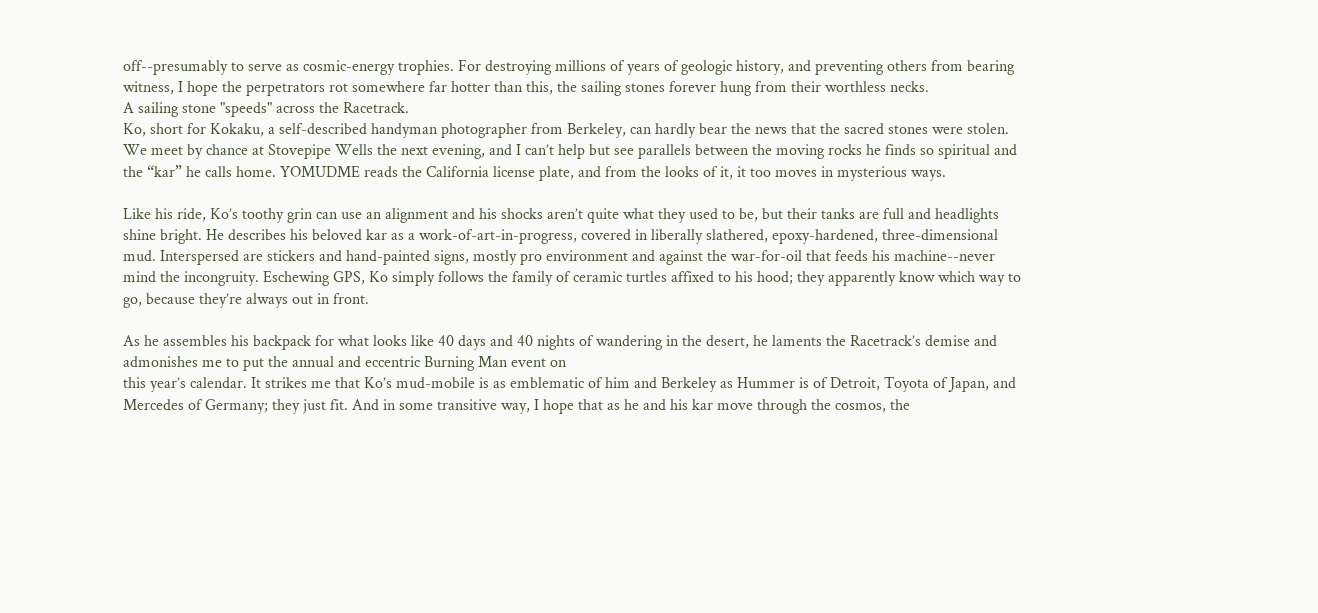off--presumably to serve as cosmic-energy trophies. For destroying millions of years of geologic history, and preventing others from bearing witness, I hope the perpetrators rot somewhere far hotter than this, the sailing stones forever hung from their worthless necks.
A sailing stone "speeds" across the Racetrack.
Ko, short for Kokaku, a self-described handyman photographer from Berkeley, can hardly bear the news that the sacred stones were stolen. We meet by chance at Stovepipe Wells the next evening, and I can’t help but see parallels between the moving rocks he finds so spiritual and the “kar” he calls home. YOMUDME reads the California license plate, and from the looks of it, it too moves in mysterious ways.

Like his ride, Ko’s toothy grin can use an alignment and his shocks aren’t quite what they used to be, but their tanks are full and headlights shine bright. He describes his beloved kar as a work-of-art-in-progress, covered in liberally slathered, epoxy-hardened, three-dimensional
mud. Interspersed are stickers and hand-painted signs, mostly pro environment and against the war-for-oil that feeds his machine--never mind the incongruity. Eschewing GPS, Ko simply follows the family of ceramic turtles affixed to his hood; they apparently know which way to go, because they’re always out in front.

As he assembles his backpack for what looks like 40 days and 40 nights of wandering in the desert, he laments the Racetrack’s demise and admonishes me to put the annual and eccentric Burning Man event on
this year’s calendar. It strikes me that Ko’s mud-mobile is as emblematic of him and Berkeley as Hummer is of Detroit, Toyota of Japan, and Mercedes of Germany; they just fit. And in some transitive way, I hope that as he and his kar move through the cosmos, the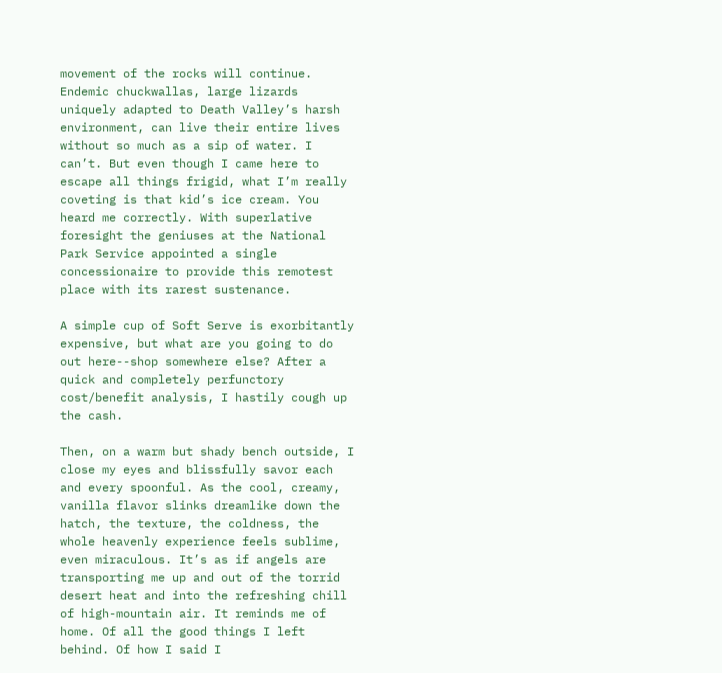movement of the rocks will continue.
Endemic chuckwallas, large lizards uniquely adapted to Death Valley’s harsh environment, can live their entire lives without so much as a sip of water. I can’t. But even though I came here to escape all things frigid, what I’m really coveting is that kid’s ice cream. You heard me correctly. With superlative foresight the geniuses at the National Park Service appointed a single concessionaire to provide this remotest place with its rarest sustenance.

A simple cup of Soft Serve is exorbitantly expensive, but what are you going to do out here--shop somewhere else? After a quick and completely perfunctory cost/benefit analysis, I hastily cough up the cash.

Then, on a warm but shady bench outside, I close my eyes and blissfully savor each and every spoonful. As the cool, creamy, vanilla flavor slinks dreamlike down the hatch, the texture, the coldness, the whole heavenly experience feels sublime, even miraculous. It’s as if angels are transporting me up and out of the torrid desert heat and into the refreshing chill of high-mountain air. It reminds me of home. Of all the good things I left behind. Of how I said I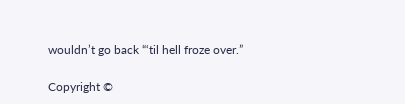wouldn’t go back “‘til hell froze over.”

Copyright ©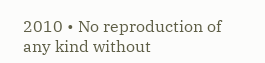2010 • No reproduction of any kind without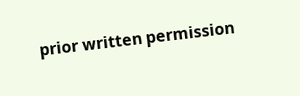prior written permission